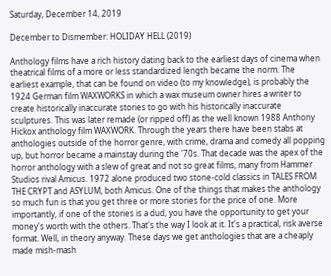Saturday, December 14, 2019

December to Dismember: HOLIDAY HELL (2019)

Anthology films have a rich history dating back to the earliest days of cinema when theatrical films of a more or less standardized length became the norm. The earliest example, that can be found on video (to my knowledge), is probably the 1924 German film WAXWORKS in which a wax museum owner hires a writer to create historically inaccurate stories to go with his historically inaccurate sculptures. This was later remade (or ripped off) as the well known 1988 Anthony Hickox anthology film WAXWORK. Through the years there have been stabs at anthologies outside of the horror genre, with crime, drama and comedy all popping up, but horror became a mainstay during the '70s. That decade was the apex of the horror anthology with a slew of great and not so great films, many from Hammer Studios rival Amicus. 1972 alone produced two stone-cold classics in TALES FROM THE CRYPT and ASYLUM, both Amicus. One of the things that makes the anthology so much fun is that you get three or more stories for the price of one. More importantly, if one of the stories is a dud, you have the opportunity to get your money's worth with the others. That's the way I look at it. It's a practical, risk averse format. Well, in theory anyway. These days we get anthologies that are a cheaply made mish-mash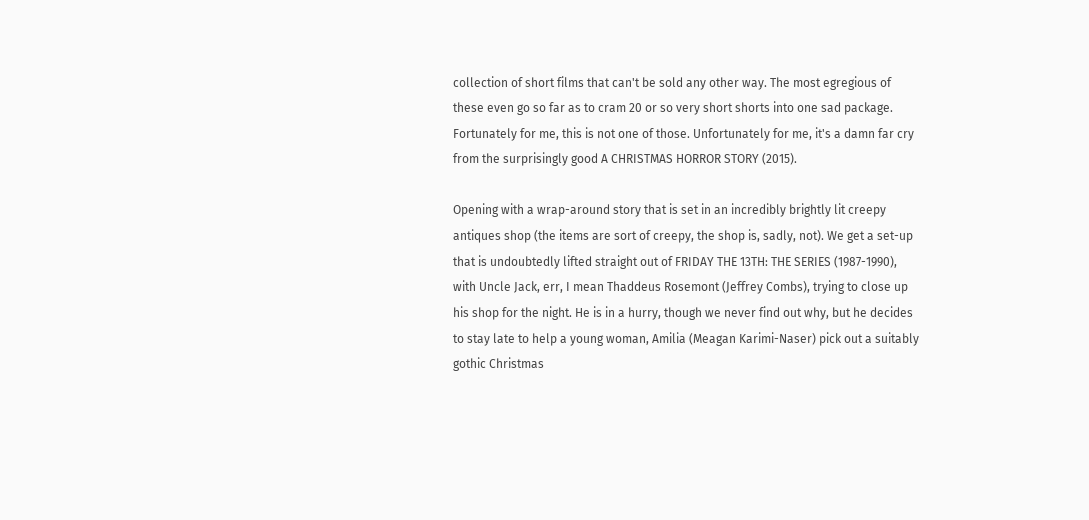collection of short films that can't be sold any other way. The most egregious of these even go so far as to cram 20 or so very short shorts into one sad package. Fortunately for me, this is not one of those. Unfortunately for me, it's a damn far cry from the surprisingly good A CHRISTMAS HORROR STORY (2015).

Opening with a wrap-around story that is set in an incredibly brightly lit creepy antiques shop (the items are sort of creepy, the shop is, sadly, not). We get a set-up that is undoubtedly lifted straight out of FRIDAY THE 13TH: THE SERIES (1987-1990), with Uncle Jack, err, I mean Thaddeus Rosemont (Jeffrey Combs), trying to close up his shop for the night. He is in a hurry, though we never find out why, but he decides to stay late to help a young woman, Amilia (Meagan Karimi-Naser) pick out a suitably gothic Christmas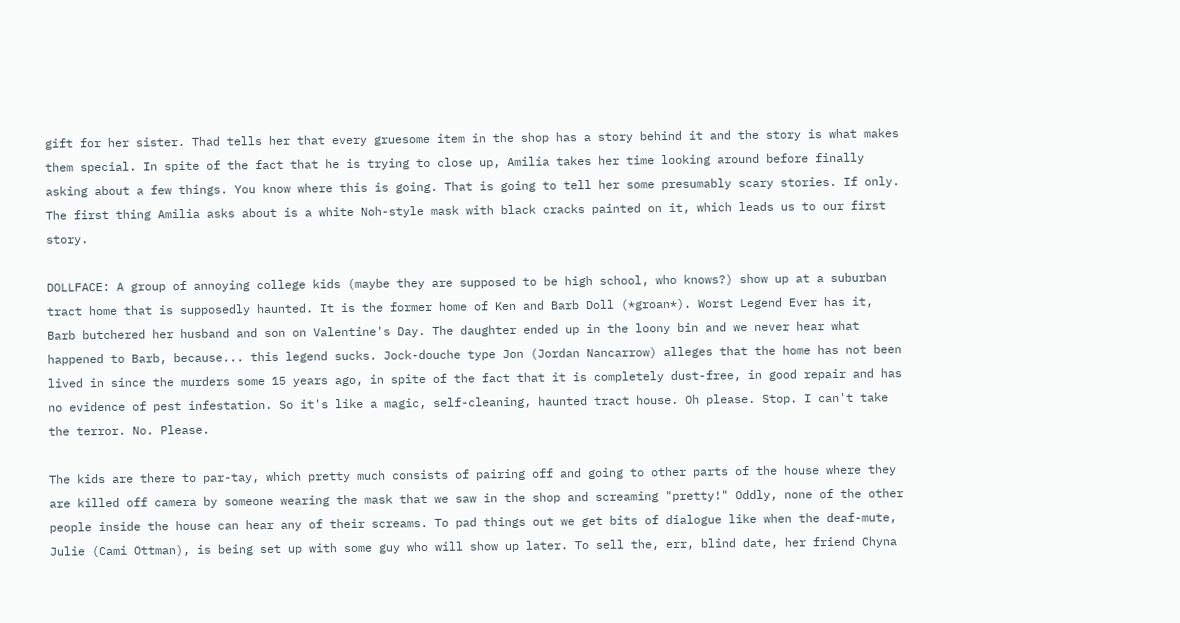gift for her sister. Thad tells her that every gruesome item in the shop has a story behind it and the story is what makes them special. In spite of the fact that he is trying to close up, Amilia takes her time looking around before finally asking about a few things. You know where this is going. That is going to tell her some presumably scary stories. If only. The first thing Amilia asks about is a white Noh-style mask with black cracks painted on it, which leads us to our first story.

DOLLFACE: A group of annoying college kids (maybe they are supposed to be high school, who knows?) show up at a suburban tract home that is supposedly haunted. It is the former home of Ken and Barb Doll (*groan*). Worst Legend Ever has it, Barb butchered her husband and son on Valentine's Day. The daughter ended up in the loony bin and we never hear what happened to Barb, because... this legend sucks. Jock-douche type Jon (Jordan Nancarrow) alleges that the home has not been lived in since the murders some 15 years ago, in spite of the fact that it is completely dust-free, in good repair and has no evidence of pest infestation. So it's like a magic, self-cleaning, haunted tract house. Oh please. Stop. I can't take the terror. No. Please.

The kids are there to par-tay, which pretty much consists of pairing off and going to other parts of the house where they are killed off camera by someone wearing the mask that we saw in the shop and screaming "pretty!" Oddly, none of the other people inside the house can hear any of their screams. To pad things out we get bits of dialogue like when the deaf-mute, Julie (Cami Ottman), is being set up with some guy who will show up later. To sell the, err, blind date, her friend Chyna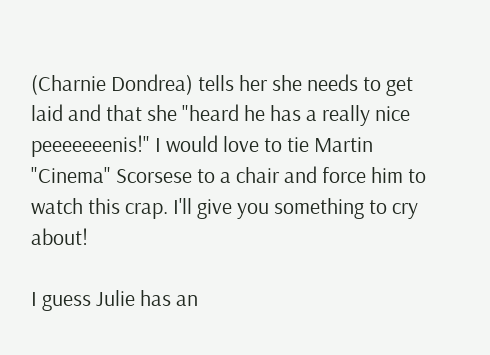(Charnie Dondrea) tells her she needs to get laid and that she "heard he has a really nice peeeeeeenis!" I would love to tie Martin "Cinema" Scorsese to a chair and force him to watch this crap. I'll give you something to cry about!

I guess Julie has an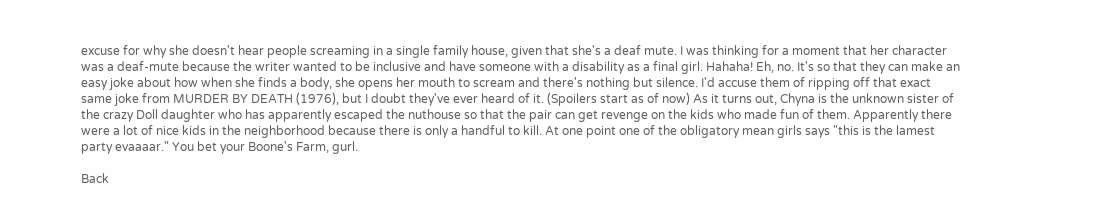excuse for why she doesn't hear people screaming in a single family house, given that she's a deaf mute. I was thinking for a moment that her character was a deaf-mute because the writer wanted to be inclusive and have someone with a disability as a final girl. Hahaha! Eh, no. It's so that they can make an easy joke about how when she finds a body, she opens her mouth to scream and there's nothing but silence. I'd accuse them of ripping off that exact same joke from MURDER BY DEATH (1976), but I doubt they've ever heard of it. (Spoilers start as of now) As it turns out, Chyna is the unknown sister of the crazy Doll daughter who has apparently escaped the nuthouse so that the pair can get revenge on the kids who made fun of them. Apparently there were a lot of nice kids in the neighborhood because there is only a handful to kill. At one point one of the obligatory mean girls says "this is the lamest party evaaaar." You bet your Boone's Farm, gurl.

Back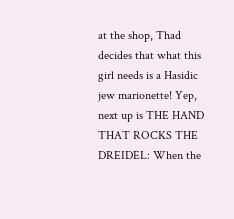at the shop, Thad decides that what this girl needs is a Hasidic jew marionette! Yep, next up is THE HAND THAT ROCKS THE DREIDEL: When the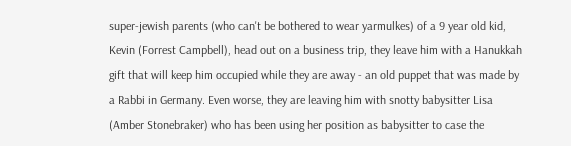super-jewish parents (who can't be bothered to wear yarmulkes) of a 9 year old kid, Kevin (Forrest Campbell), head out on a business trip, they leave him with a Hanukkah gift that will keep him occupied while they are away - an old puppet that was made by a Rabbi in Germany. Even worse, they are leaving him with snotty babysitter Lisa (Amber Stonebraker) who has been using her position as babysitter to case the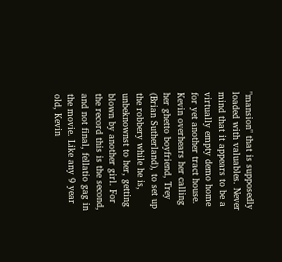"mansion" that is supposedly loaded with valuables. Never mind that it appears to be a virtually empty demo home for yet another tract house. Kevin overhears her calling her ghetto boyfriend, Trey (Brian Sutherland), to set up the robbery while he is, unbeknownst to her, getting blown by another girl. For the record this is the second, and not final, fellatio gag in the movie. Like any 9 year old, Kevin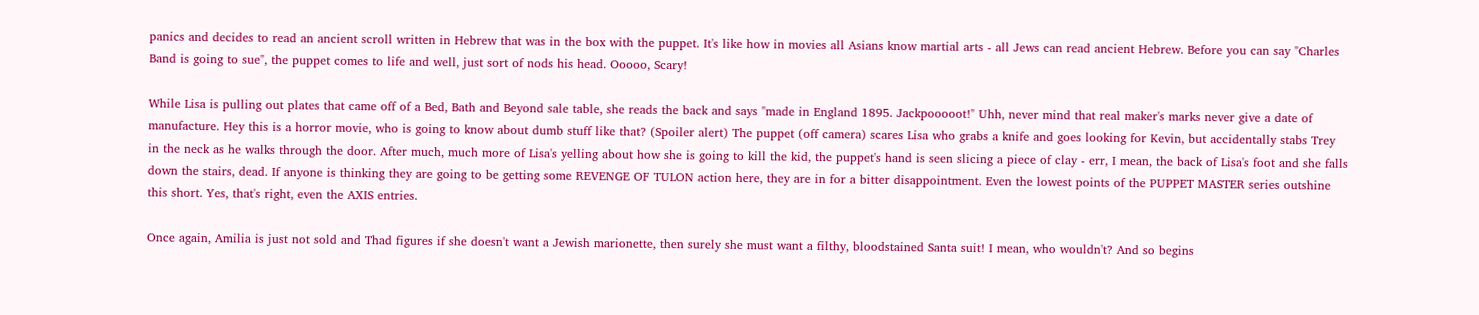panics and decides to read an ancient scroll written in Hebrew that was in the box with the puppet. It's like how in movies all Asians know martial arts - all Jews can read ancient Hebrew. Before you can say "Charles Band is going to sue", the puppet comes to life and well, just sort of nods his head. Ooooo, Scary!

While Lisa is pulling out plates that came off of a Bed, Bath and Beyond sale table, she reads the back and says "made in England 1895. Jackpooooot!" Uhh, never mind that real maker's marks never give a date of manufacture. Hey this is a horror movie, who is going to know about dumb stuff like that? (Spoiler alert) The puppet (off camera) scares Lisa who grabs a knife and goes looking for Kevin, but accidentally stabs Trey in the neck as he walks through the door. After much, much more of Lisa's yelling about how she is going to kill the kid, the puppet's hand is seen slicing a piece of clay - err, I mean, the back of Lisa's foot and she falls down the stairs, dead. If anyone is thinking they are going to be getting some REVENGE OF TULON action here, they are in for a bitter disappointment. Even the lowest points of the PUPPET MASTER series outshine this short. Yes, that's right, even the AXIS entries.

Once again, Amilia is just not sold and Thad figures if she doesn't want a Jewish marionette, then surely she must want a filthy, bloodstained Santa suit! I mean, who wouldn't? And so begins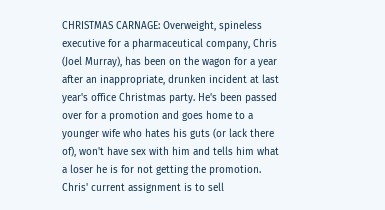CHRISTMAS CARNAGE: Overweight, spineless executive for a pharmaceutical company, Chris (Joel Murray), has been on the wagon for a year after an inappropriate, drunken incident at last year's office Christmas party. He's been passed over for a promotion and goes home to a younger wife who hates his guts (or lack there of), won't have sex with him and tells him what a loser he is for not getting the promotion. Chris' current assignment is to sell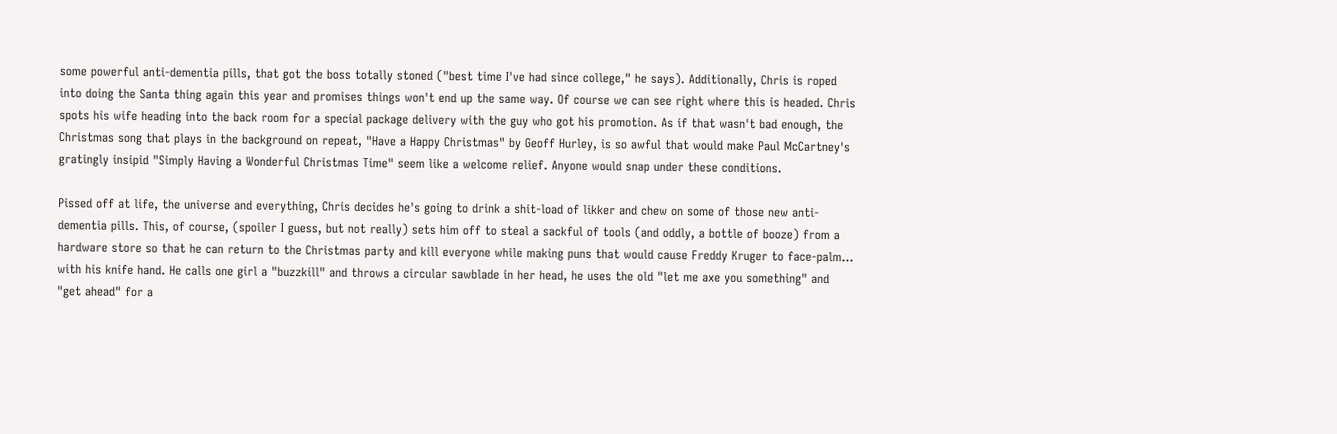some powerful anti-dementia pills, that got the boss totally stoned ("best time I've had since college," he says). Additionally, Chris is roped into doing the Santa thing again this year and promises things won't end up the same way. Of course we can see right where this is headed. Chris spots his wife heading into the back room for a special package delivery with the guy who got his promotion. As if that wasn't bad enough, the Christmas song that plays in the background on repeat, "Have a Happy Christmas" by Geoff Hurley, is so awful that would make Paul McCartney's gratingly insipid "Simply Having a Wonderful Christmas Time" seem like a welcome relief. Anyone would snap under these conditions.

Pissed off at life, the universe and everything, Chris decides he's going to drink a shit-load of likker and chew on some of those new anti-dementia pills. This, of course, (spoiler I guess, but not really) sets him off to steal a sackful of tools (and oddly, a bottle of booze) from a hardware store so that he can return to the Christmas party and kill everyone while making puns that would cause Freddy Kruger to face-palm... with his knife hand. He calls one girl a "buzzkill" and throws a circular sawblade in her head, he uses the old "let me axe you something" and "get ahead" for a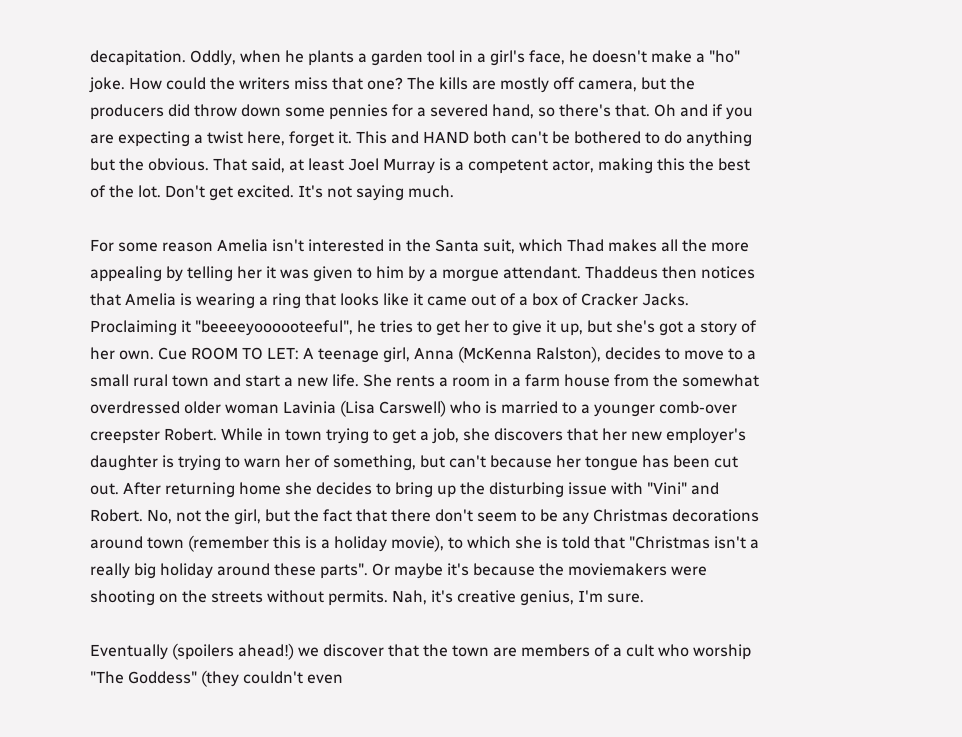decapitation. Oddly, when he plants a garden tool in a girl's face, he doesn't make a "ho" joke. How could the writers miss that one? The kills are mostly off camera, but the producers did throw down some pennies for a severed hand, so there's that. Oh and if you are expecting a twist here, forget it. This and HAND both can't be bothered to do anything but the obvious. That said, at least Joel Murray is a competent actor, making this the best of the lot. Don't get excited. It's not saying much.

For some reason Amelia isn't interested in the Santa suit, which Thad makes all the more appealing by telling her it was given to him by a morgue attendant. Thaddeus then notices that Amelia is wearing a ring that looks like it came out of a box of Cracker Jacks. Proclaiming it "beeeeyoooooteeful", he tries to get her to give it up, but she's got a story of her own. Cue ROOM TO LET: A teenage girl, Anna (McKenna Ralston), decides to move to a small rural town and start a new life. She rents a room in a farm house from the somewhat overdressed older woman Lavinia (Lisa Carswell) who is married to a younger comb-over creepster Robert. While in town trying to get a job, she discovers that her new employer's daughter is trying to warn her of something, but can't because her tongue has been cut out. After returning home she decides to bring up the disturbing issue with "Vini" and Robert. No, not the girl, but the fact that there don't seem to be any Christmas decorations around town (remember this is a holiday movie), to which she is told that "Christmas isn't a really big holiday around these parts". Or maybe it's because the moviemakers were shooting on the streets without permits. Nah, it's creative genius, I'm sure.

Eventually (spoilers ahead!) we discover that the town are members of a cult who worship "The Goddess" (they couldn't even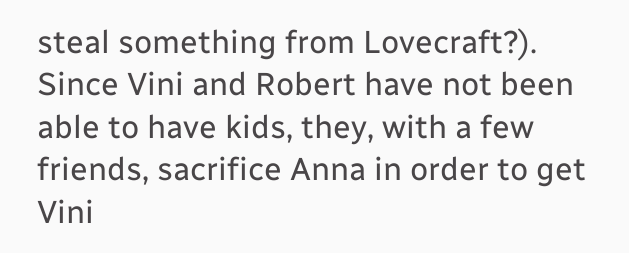steal something from Lovecraft?). Since Vini and Robert have not been able to have kids, they, with a few friends, sacrifice Anna in order to get Vini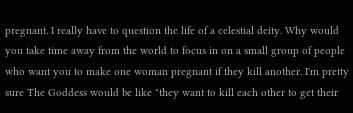pregnant. I really have to question the life of a celestial deity. Why would you take time away from the world to focus in on a small group of people who want you to make one woman pregnant if they kill another. I'm pretty sure The Goddess would be like "they want to kill each other to get their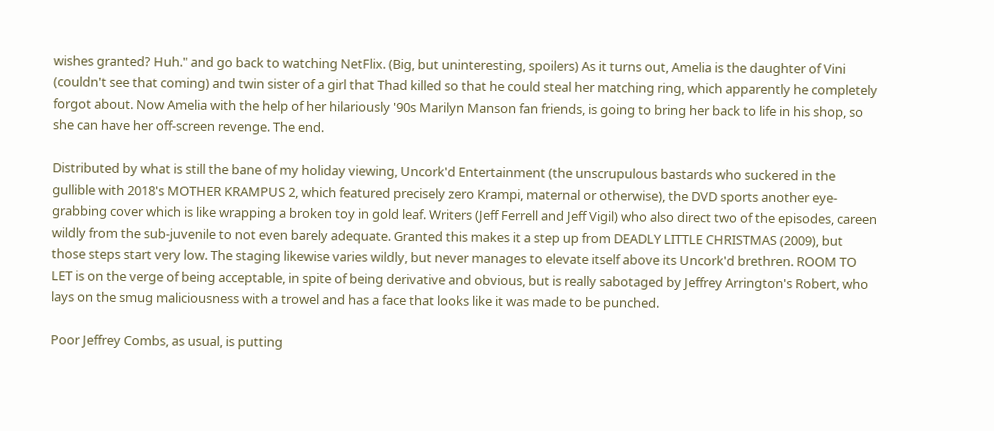wishes granted? Huh." and go back to watching NetFlix. (Big, but uninteresting, spoilers) As it turns out, Amelia is the daughter of Vini (couldn't see that coming) and twin sister of a girl that Thad killed so that he could steal her matching ring, which apparently he completely forgot about. Now Amelia with the help of her hilariously '90s Marilyn Manson fan friends, is going to bring her back to life in his shop, so she can have her off-screen revenge. The end.

Distributed by what is still the bane of my holiday viewing, Uncork'd Entertainment (the unscrupulous bastards who suckered in the gullible with 2018's MOTHER KRAMPUS 2, which featured precisely zero Krampi, maternal or otherwise), the DVD sports another eye-grabbing cover which is like wrapping a broken toy in gold leaf. Writers (Jeff Ferrell and Jeff Vigil) who also direct two of the episodes, careen wildly from the sub-juvenile to not even barely adequate. Granted this makes it a step up from DEADLY LITTLE CHRISTMAS (2009), but those steps start very low. The staging likewise varies wildly, but never manages to elevate itself above its Uncork'd brethren. ROOM TO LET is on the verge of being acceptable, in spite of being derivative and obvious, but is really sabotaged by Jeffrey Arrington's Robert, who lays on the smug maliciousness with a trowel and has a face that looks like it was made to be punched.

Poor Jeffrey Combs, as usual, is putting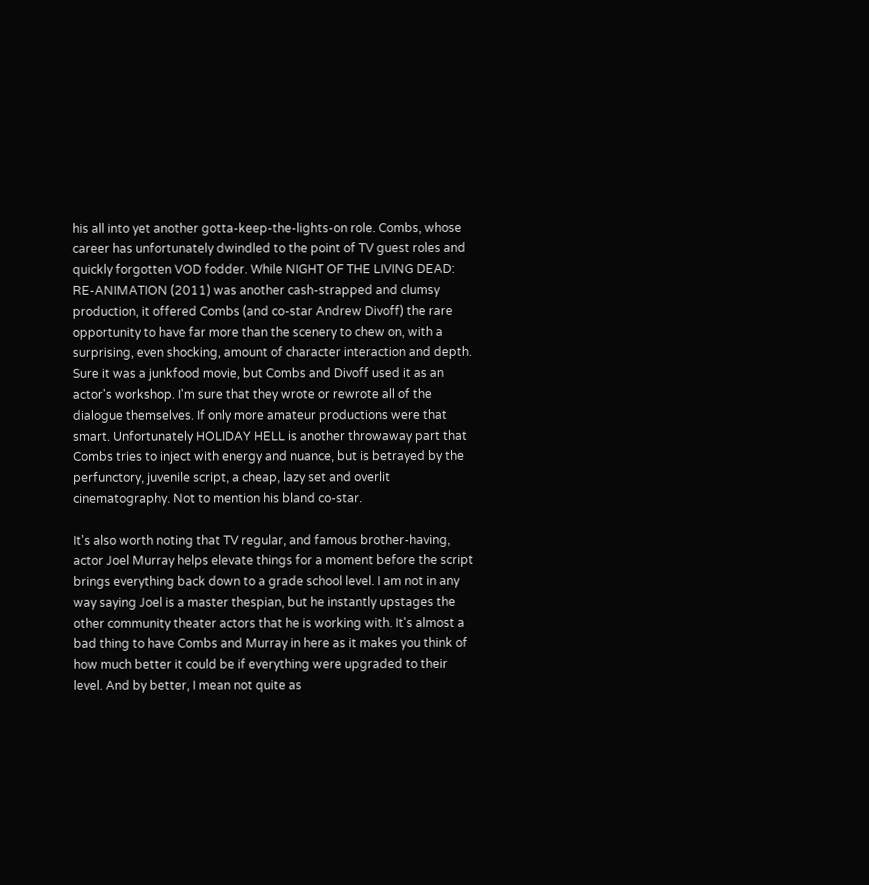his all into yet another gotta-keep-the-lights-on role. Combs, whose career has unfortunately dwindled to the point of TV guest roles and quickly forgotten VOD fodder. While NIGHT OF THE LIVING DEAD: RE-ANIMATION (2011) was another cash-strapped and clumsy production, it offered Combs (and co-star Andrew Divoff) the rare opportunity to have far more than the scenery to chew on, with a surprising, even shocking, amount of character interaction and depth. Sure it was a junkfood movie, but Combs and Divoff used it as an actor's workshop. I'm sure that they wrote or rewrote all of the dialogue themselves. If only more amateur productions were that smart. Unfortunately HOLIDAY HELL is another throwaway part that Combs tries to inject with energy and nuance, but is betrayed by the perfunctory, juvenile script, a cheap, lazy set and overlit cinematography. Not to mention his bland co-star.

It's also worth noting that TV regular, and famous brother-having, actor Joel Murray helps elevate things for a moment before the script brings everything back down to a grade school level. I am not in any way saying Joel is a master thespian, but he instantly upstages the other community theater actors that he is working with. It's almost a bad thing to have Combs and Murray in here as it makes you think of how much better it could be if everything were upgraded to their level. And by better, I mean not quite as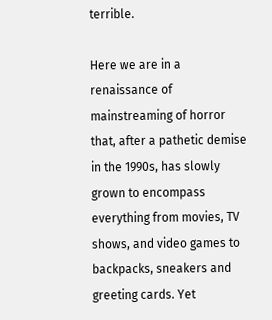terrible.

Here we are in a renaissance of mainstreaming of horror that, after a pathetic demise in the 1990s, has slowly grown to encompass everything from movies, TV shows, and video games to backpacks, sneakers and greeting cards. Yet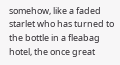somehow, like a faded starlet who has turned to the bottle in a fleabag hotel, the once great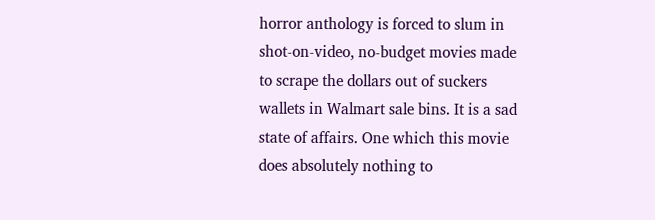horror anthology is forced to slum in shot-on-video, no-budget movies made to scrape the dollars out of suckers wallets in Walmart sale bins. It is a sad state of affairs. One which this movie does absolutely nothing to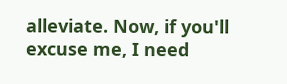alleviate. Now, if you'll excuse me, I need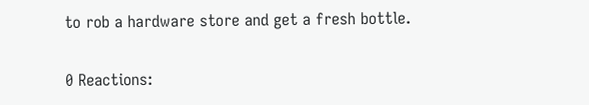to rob a hardware store and get a fresh bottle.

0 Reactions: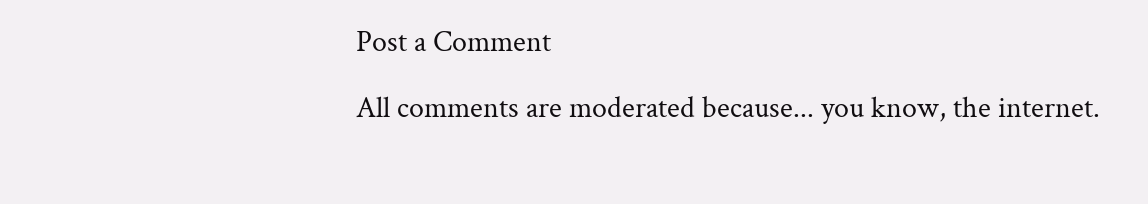Post a Comment

All comments are moderated because... you know, the internet.